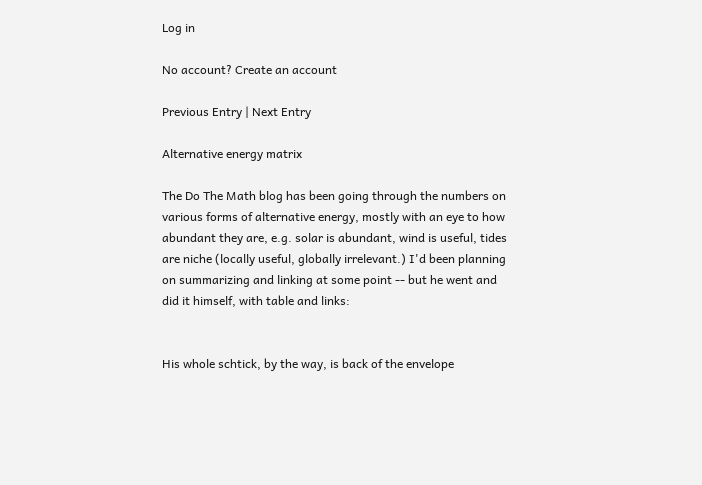Log in

No account? Create an account

Previous Entry | Next Entry

Alternative energy matrix

The Do The Math blog has been going through the numbers on various forms of alternative energy, mostly with an eye to how abundant they are, e.g. solar is abundant, wind is useful, tides are niche (locally useful, globally irrelevant.) I'd been planning on summarizing and linking at some point -- but he went and did it himself, with table and links:


His whole schtick, by the way, is back of the envelope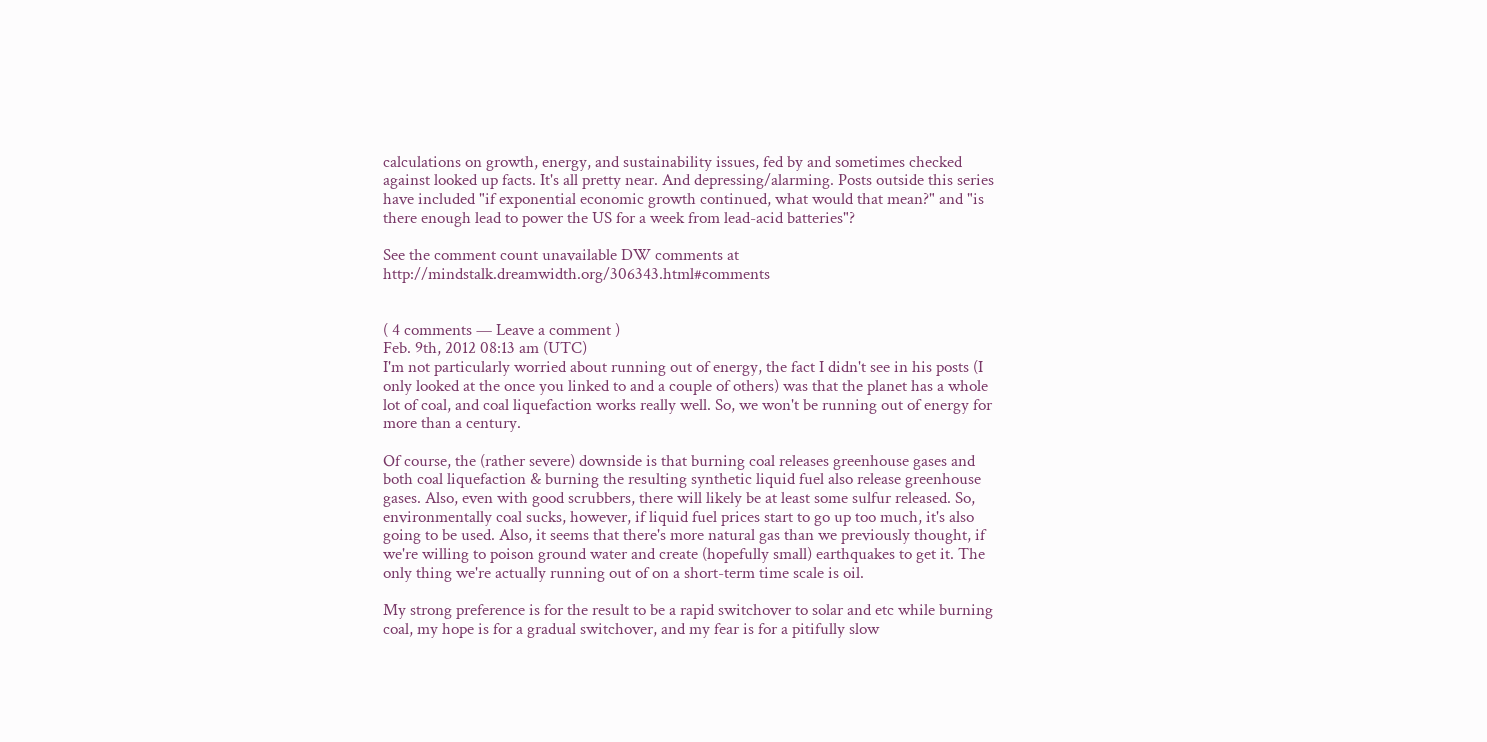calculations on growth, energy, and sustainability issues, fed by and sometimes checked against looked up facts. It's all pretty near. And depressing/alarming. Posts outside this series have included "if exponential economic growth continued, what would that mean?" and "is there enough lead to power the US for a week from lead-acid batteries"?

See the comment count unavailable DW comments at http://mindstalk.dreamwidth.org/306343.html#comments


( 4 comments — Leave a comment )
Feb. 9th, 2012 08:13 am (UTC)
I'm not particularly worried about running out of energy, the fact I didn't see in his posts (I only looked at the once you linked to and a couple of others) was that the planet has a whole lot of coal, and coal liquefaction works really well. So, we won't be running out of energy for more than a century.

Of course, the (rather severe) downside is that burning coal releases greenhouse gases and both coal liquefaction & burning the resulting synthetic liquid fuel also release greenhouse gases. Also, even with good scrubbers, there will likely be at least some sulfur released. So, environmentally coal sucks, however, if liquid fuel prices start to go up too much, it's also going to be used. Also, it seems that there's more natural gas than we previously thought, if we're willing to poison ground water and create (hopefully small) earthquakes to get it. The only thing we're actually running out of on a short-term time scale is oil.

My strong preference is for the result to be a rapid switchover to solar and etc while burning coal, my hope is for a gradual switchover, and my fear is for a pitifully slow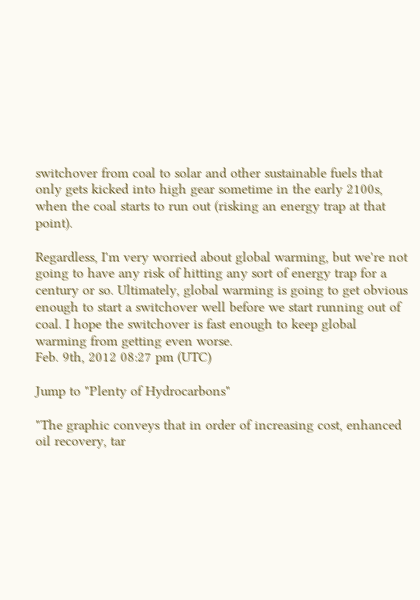switchover from coal to solar and other sustainable fuels that only gets kicked into high gear sometime in the early 2100s, when the coal starts to run out (risking an energy trap at that point).

Regardless, I'm very worried about global warming, but we're not going to have any risk of hitting any sort of energy trap for a century or so. Ultimately, global warming is going to get obvious enough to start a switchover well before we start running out of coal. I hope the switchover is fast enough to keep global warming from getting even worse.
Feb. 9th, 2012 08:27 pm (UTC)

Jump to "Plenty of Hydrocarbons"

"The graphic conveys that in order of increasing cost, enhanced oil recovery, tar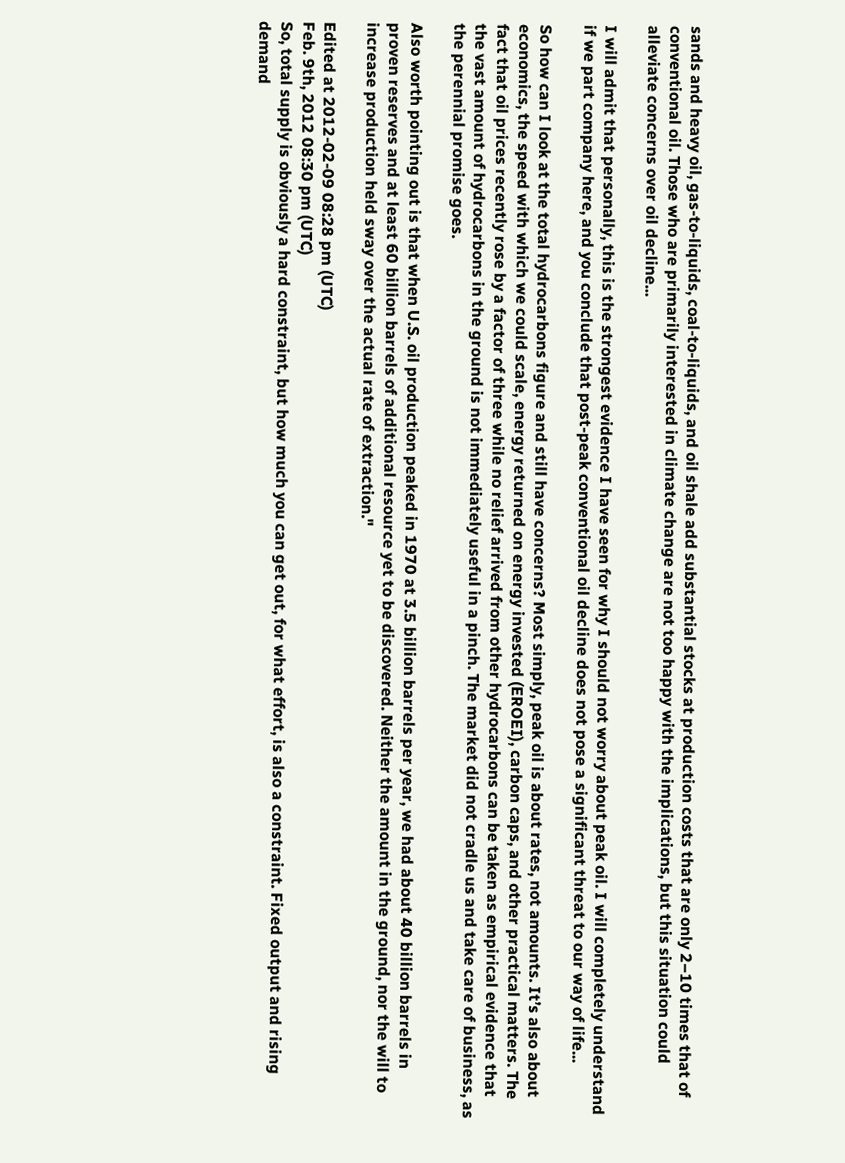sands and heavy oil, gas-to-liquids, coal-to-liquids, and oil shale add substantial stocks at production costs that are only 2–10 times that of conventional oil. Those who are primarily interested in climate change are not too happy with the implications, but this situation could alleviate concerns over oil decline...

I will admit that personally, this is the strongest evidence I have seen for why I should not worry about peak oil. I will completely understand if we part company here, and you conclude that post-peak conventional oil decline does not pose a significant threat to our way of life...

So how can I look at the total hydrocarbons figure and still have concerns? Most simply, peak oil is about rates, not amounts. It’s also about economics, the speed with which we could scale, energy returned on energy invested (EROEI), carbon caps, and other practical matters. The fact that oil prices recently rose by a factor of three while no relief arrived from other hydrocarbons can be taken as empirical evidence that the vast amount of hydrocarbons in the ground is not immediately useful in a pinch. The market did not cradle us and take care of business, as the perennial promise goes.

Also worth pointing out is that when U.S. oil production peaked in 1970 at 3.5 billion barrels per year, we had about 40 billion barrels in proven reserves and at least 60 billion barrels of additional resource yet to be discovered. Neither the amount in the ground, nor the will to increase production held sway over the actual rate of extraction."

Edited at 2012-02-09 08:28 pm (UTC)
Feb. 9th, 2012 08:30 pm (UTC)
So, total supply is obviously a hard constraint, but how much you can get out, for what effort, is also a constraint. Fixed output and rising demand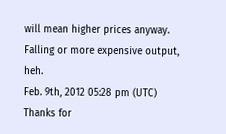will mean higher prices anyway. Falling or more expensive output, heh.
Feb. 9th, 2012 05:28 pm (UTC)
Thanks for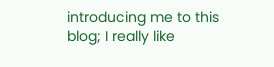introducing me to this blog; I really like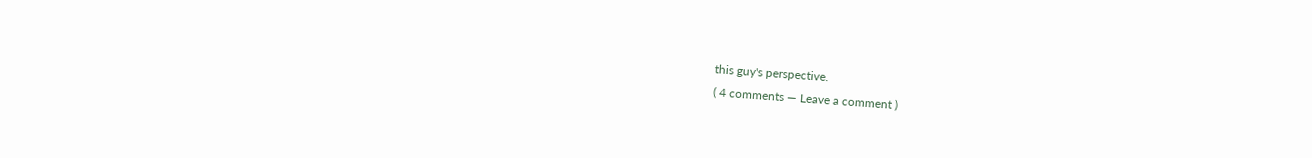this guy's perspective.
( 4 comments — Leave a comment )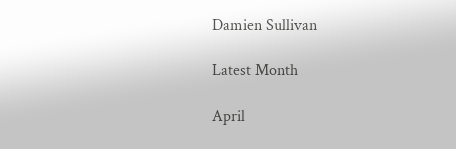Damien Sullivan

Latest Month

April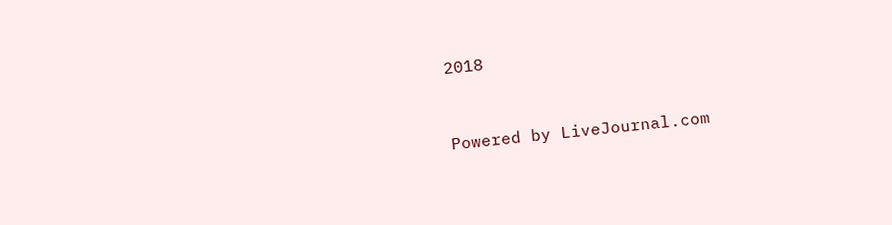2018


Powered by LiveJournal.com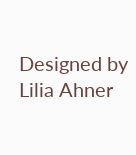Designed by Lilia Ahner